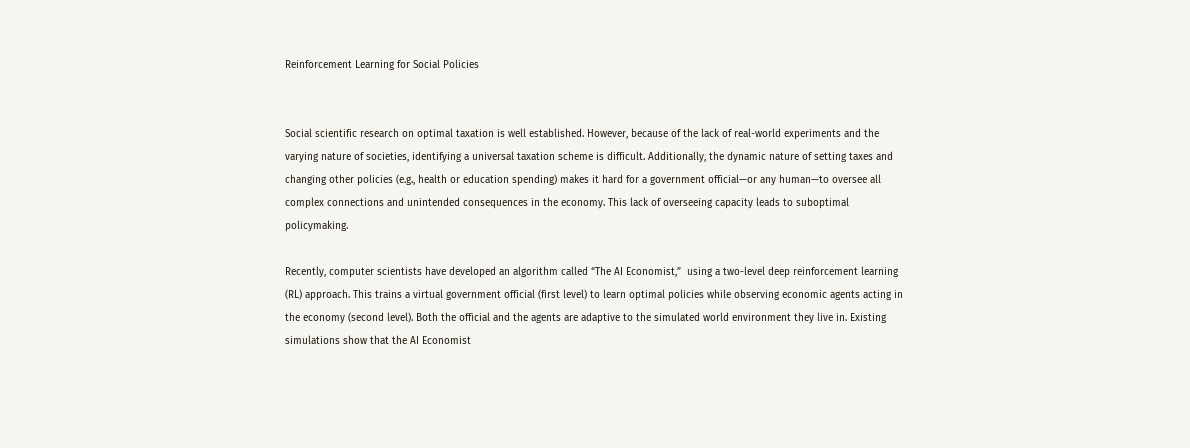Reinforcement Learning for Social Policies


Social scientific research on optimal taxation is well established. However, because of the lack of real-world experiments and the varying nature of societies, identifying a universal taxation scheme is difficult. Additionally, the dynamic nature of setting taxes and changing other policies (e.g., health or education spending) makes it hard for a government official—or any human—to oversee all complex connections and unintended consequences in the economy. This lack of overseeing capacity leads to suboptimal policymaking.

Recently, computer scientists have developed an algorithm called “The AI Economist,”  using a two-level deep reinforcement learning (RL) approach. This trains a virtual government official (first level) to learn optimal policies while observing economic agents acting in the economy (second level). Both the official and the agents are adaptive to the simulated world environment they live in. Existing simulations show that the AI Economist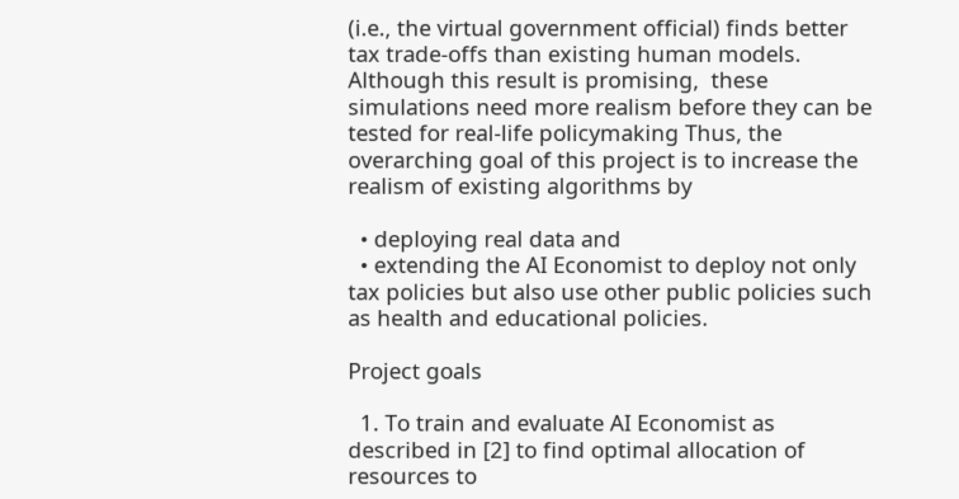(i.e., the virtual government official) finds better tax trade-offs than existing human models. Although this result is promising,  these simulations need more realism before they can be tested for real-life policymaking Thus, the overarching goal of this project is to increase the realism of existing algorithms by

  • deploying real data and
  • extending the AI Economist to deploy not only tax policies but also use other public policies such as health and educational policies.

Project goals

  1. To train and evaluate AI Economist as described in [2] to find optimal allocation of resources to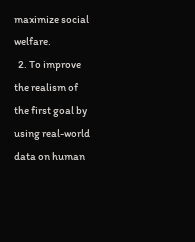maximize social welfare.
  2. To improve the realism of the first goal by using real-world data on human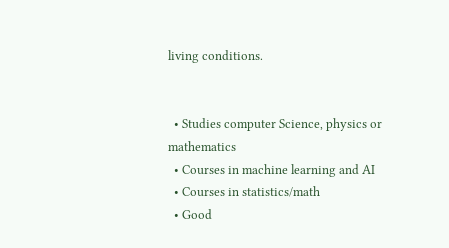living conditions.


  • Studies computer Science, physics or mathematics
  • Courses in machine learning and AI
  • Courses in statistics/math
  • Good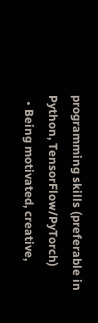programming skills (preferable in Python, TensorFlow/PyTorch)
  • Being motivated, creative,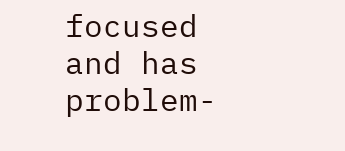focused and has problem-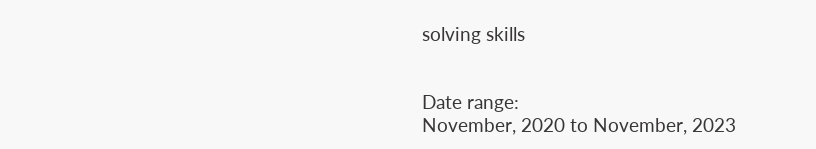solving skills


Date range:
November, 2020 to November, 2023